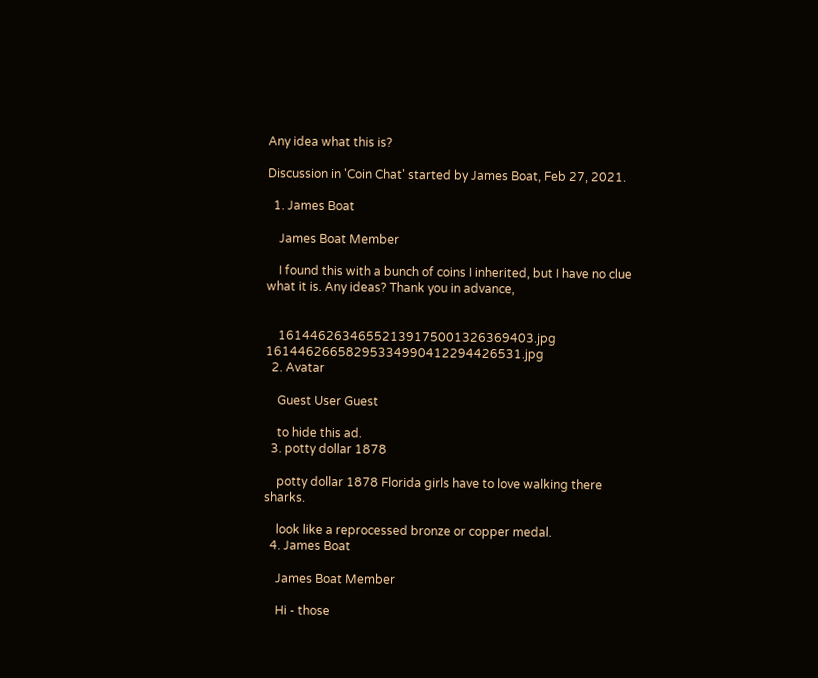Any idea what this is?

Discussion in 'Coin Chat' started by James Boat, Feb 27, 2021.

  1. James Boat

    James Boat Member

    I found this with a bunch of coins I inherited, but I have no clue what it is. Any ideas? Thank you in advance,


    16144626346552139175001326369403.jpg 16144626658295334990412294426531.jpg
  2. Avatar

    Guest User Guest

    to hide this ad.
  3. potty dollar 1878

    potty dollar 1878 Florida girls have to love walking there sharks.

    look like a reprocessed bronze or copper medal.
  4. James Boat

    James Boat Member

    Hi - those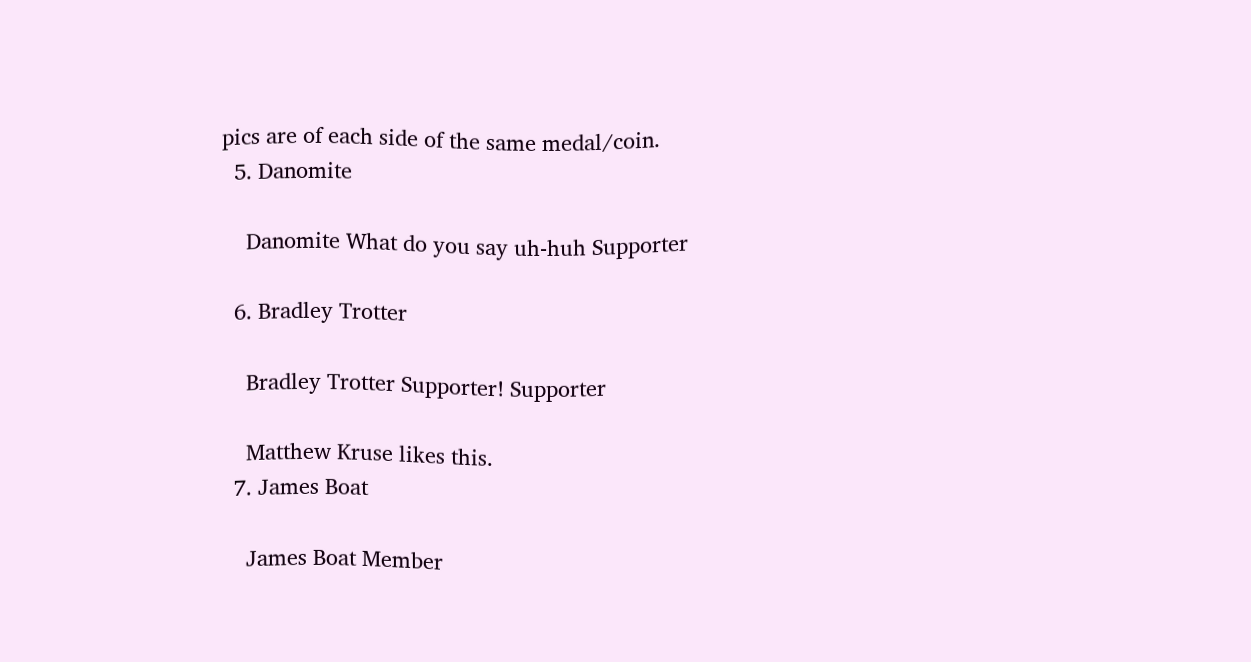pics are of each side of the same medal/coin.
  5. Danomite

    Danomite What do you say uh-huh Supporter

  6. Bradley Trotter

    Bradley Trotter Supporter! Supporter

    Matthew Kruse likes this.
  7. James Boat

    James Boat Member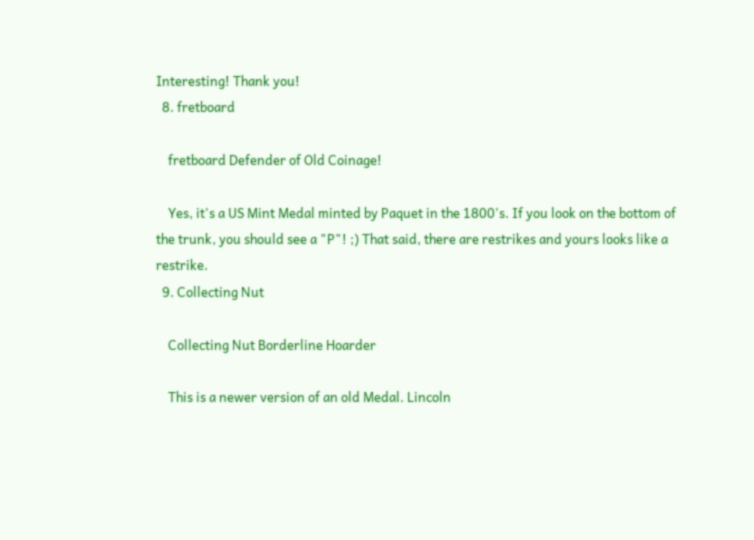Interesting! Thank you!
  8. fretboard

    fretboard Defender of Old Coinage!

    Yes, it's a US Mint Medal minted by Paquet in the 1800's. If you look on the bottom of the trunk, you should see a "P"! ;) That said, there are restrikes and yours looks like a restrike.
  9. Collecting Nut

    Collecting Nut Borderline Hoarder

    This is a newer version of an old Medal. Lincoln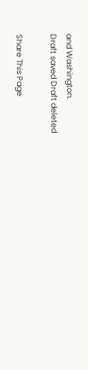and Washington.
Draft saved Draft deleted

Share This Page